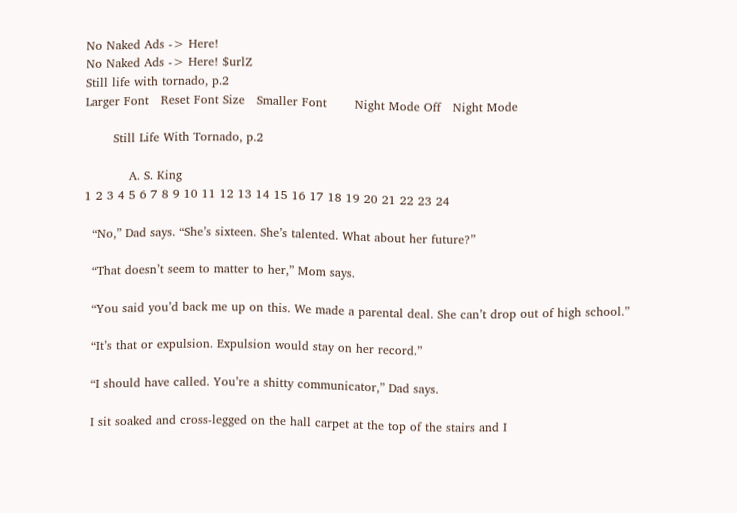No Naked Ads -> Here!
No Naked Ads -> Here! $urlZ
Still life with tornado, p.2
Larger Font   Reset Font Size   Smaller Font       Night Mode Off   Night Mode

       Still Life With Tornado, p.2

           A. S. King
1 2 3 4 5 6 7 8 9 10 11 12 13 14 15 16 17 18 19 20 21 22 23 24

  “No,” Dad says. “She’s sixteen. She’s talented. What about her future?”

  “That doesn’t seem to matter to her,” Mom says.

  “You said you’d back me up on this. We made a parental deal. She can’t drop out of high school.”

  “It’s that or expulsion. Expulsion would stay on her record.”

  “I should have called. You’re a shitty communicator,” Dad says.

  I sit soaked and cross-legged on the hall carpet at the top of the stairs and I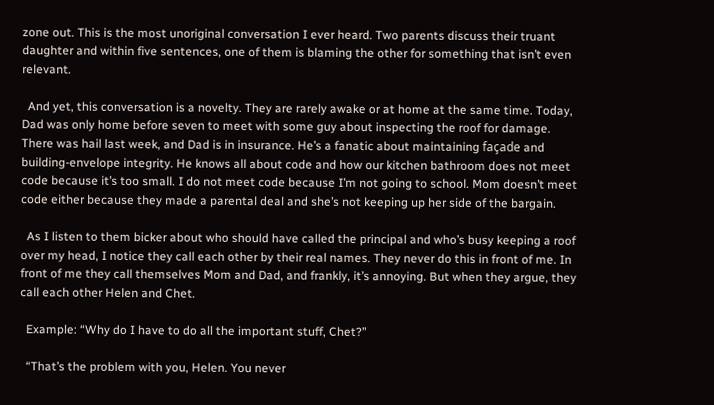zone out. This is the most unoriginal conversation I ever heard. Two parents discuss their truant daughter and within five sentences, one of them is blaming the other for something that isn’t even relevant.

  And yet, this conversation is a novelty. They are rarely awake or at home at the same time. Today, Dad was only home before seven to meet with some guy about inspecting the roof for damage. There was hail last week, and Dad is in insurance. He’s a fanatic about maintaining façade and building-envelope integrity. He knows all about code and how our kitchen bathroom does not meet code because it’s too small. I do not meet code because I’m not going to school. Mom doesn’t meet code either because they made a parental deal and she’s not keeping up her side of the bargain.

  As I listen to them bicker about who should have called the principal and who’s busy keeping a roof over my head, I notice they call each other by their real names. They never do this in front of me. In front of me they call themselves Mom and Dad, and frankly, it’s annoying. But when they argue, they call each other Helen and Chet.

  Example: “Why do I have to do all the important stuff, Chet?”

  “That’s the problem with you, Helen. You never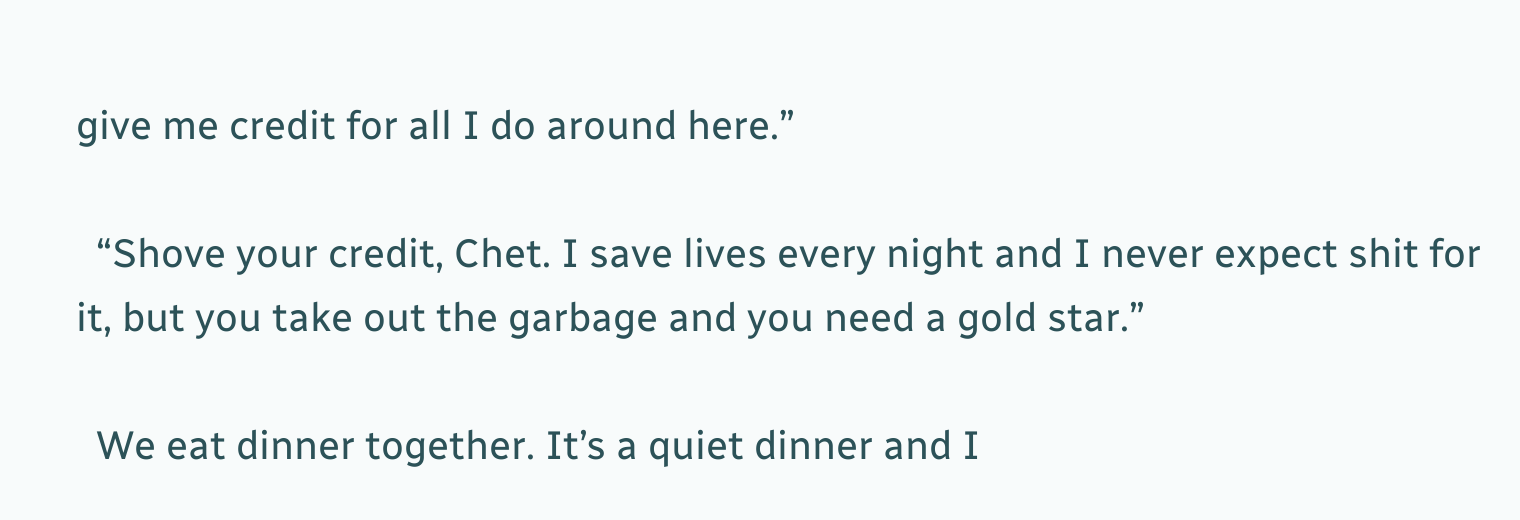give me credit for all I do around here.”

  “Shove your credit, Chet. I save lives every night and I never expect shit for it, but you take out the garbage and you need a gold star.”

  We eat dinner together. It’s a quiet dinner and I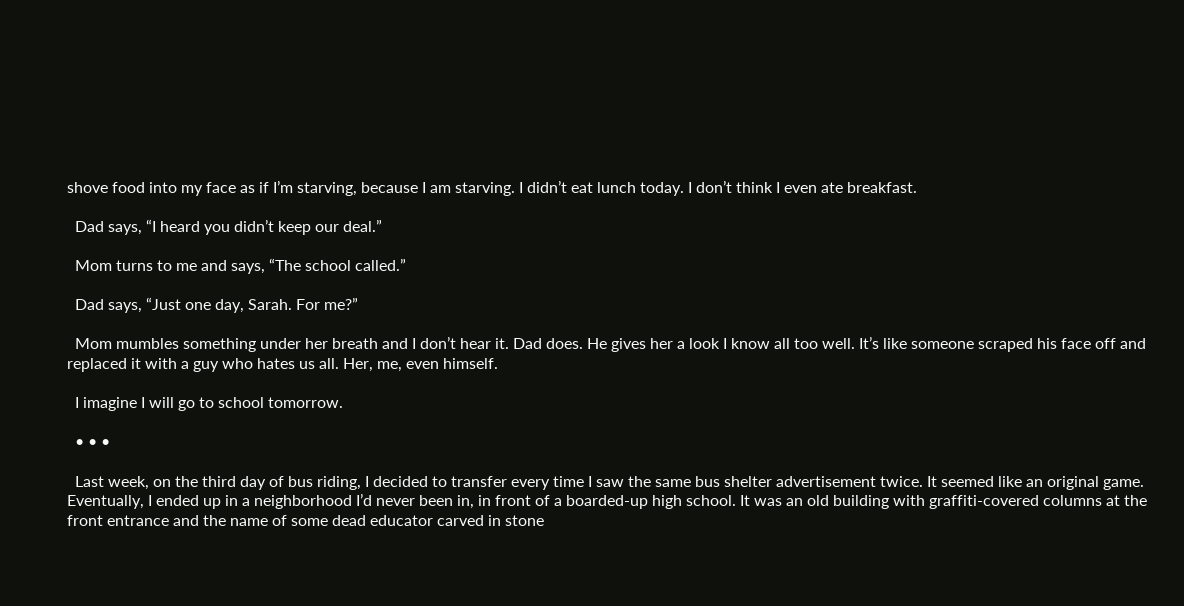shove food into my face as if I’m starving, because I am starving. I didn’t eat lunch today. I don’t think I even ate breakfast.

  Dad says, “I heard you didn’t keep our deal.”

  Mom turns to me and says, “The school called.”

  Dad says, “Just one day, Sarah. For me?”

  Mom mumbles something under her breath and I don’t hear it. Dad does. He gives her a look I know all too well. It’s like someone scraped his face off and replaced it with a guy who hates us all. Her, me, even himself.

  I imagine I will go to school tomorrow.

  • • •

  Last week, on the third day of bus riding, I decided to transfer every time I saw the same bus shelter advertisement twice. It seemed like an original game. Eventually, I ended up in a neighborhood I’d never been in, in front of a boarded-up high school. It was an old building with graffiti-covered columns at the front entrance and the name of some dead educator carved in stone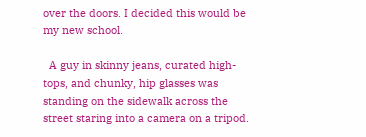over the doors. I decided this would be my new school.

  A guy in skinny jeans, curated high-tops, and chunky, hip glasses was standing on the sidewalk across the street staring into a camera on a tripod.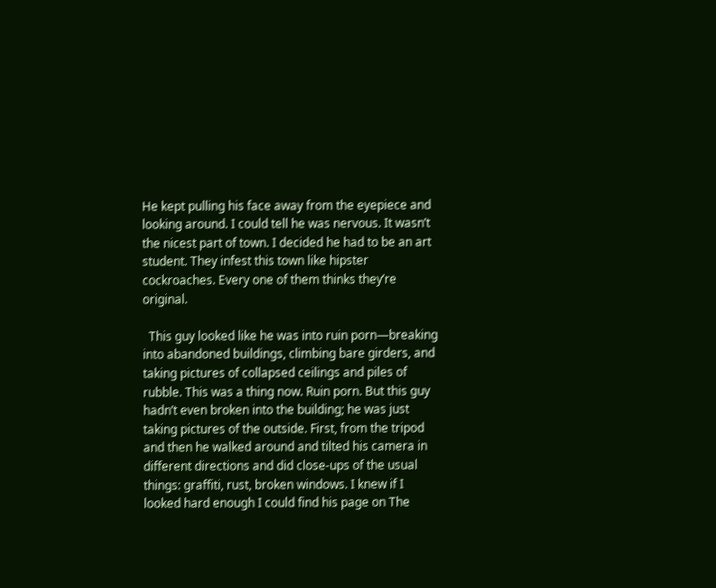He kept pulling his face away from the eyepiece and looking around. I could tell he was nervous. It wasn’t the nicest part of town. I decided he had to be an art student. They infest this town like hipster cockroaches. Every one of them thinks they’re original.

  This guy looked like he was into ruin porn—breaking into abandoned buildings, climbing bare girders, and taking pictures of collapsed ceilings and piles of rubble. This was a thing now. Ruin porn. But this guy hadn’t even broken into the building; he was just taking pictures of the outside. First, from the tripod and then he walked around and tilted his camera in different directions and did close-ups of the usual things: graffiti, rust, broken windows. I knew if I looked hard enough I could find his page on The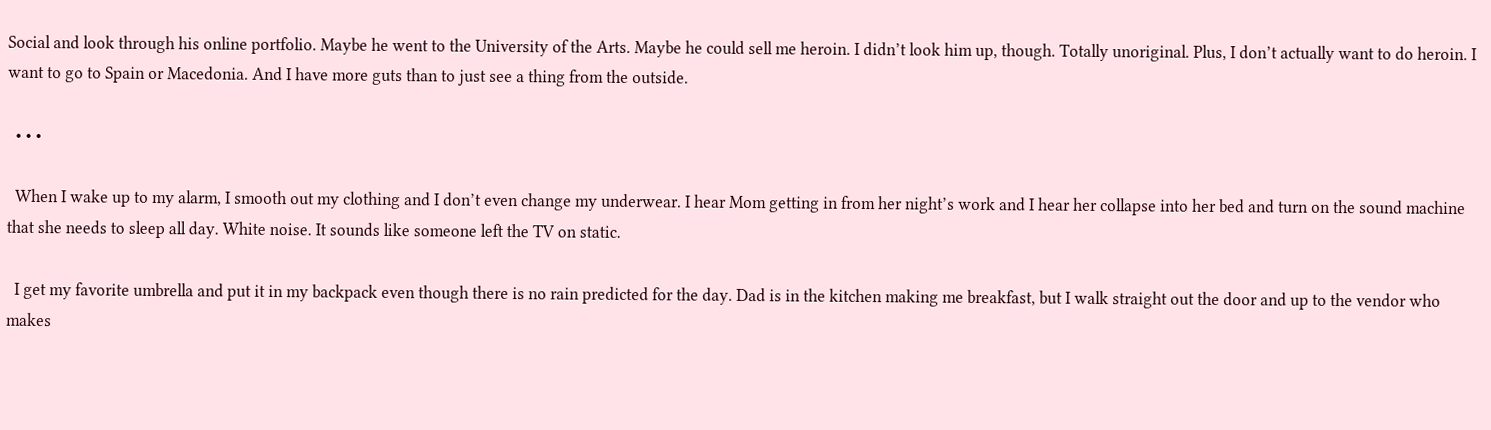Social and look through his online portfolio. Maybe he went to the University of the Arts. Maybe he could sell me heroin. I didn’t look him up, though. Totally unoriginal. Plus, I don’t actually want to do heroin. I want to go to Spain or Macedonia. And I have more guts than to just see a thing from the outside.

  • • •

  When I wake up to my alarm, I smooth out my clothing and I don’t even change my underwear. I hear Mom getting in from her night’s work and I hear her collapse into her bed and turn on the sound machine that she needs to sleep all day. White noise. It sounds like someone left the TV on static.

  I get my favorite umbrella and put it in my backpack even though there is no rain predicted for the day. Dad is in the kitchen making me breakfast, but I walk straight out the door and up to the vendor who makes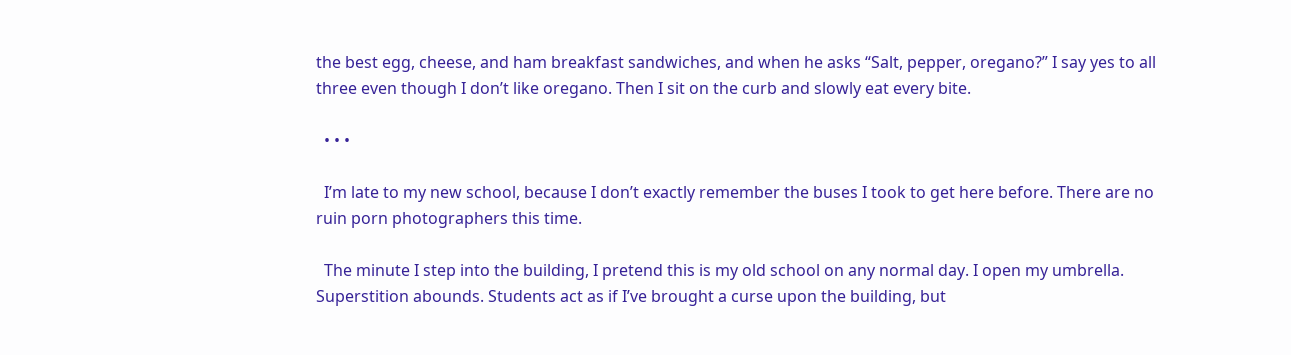the best egg, cheese, and ham breakfast sandwiches, and when he asks “Salt, pepper, oregano?” I say yes to all three even though I don’t like oregano. Then I sit on the curb and slowly eat every bite.

  • • •

  I’m late to my new school, because I don’t exactly remember the buses I took to get here before. There are no ruin porn photographers this time.

  The minute I step into the building, I pretend this is my old school on any normal day. I open my umbrella. Superstition abounds. Students act as if I’ve brought a curse upon the building, but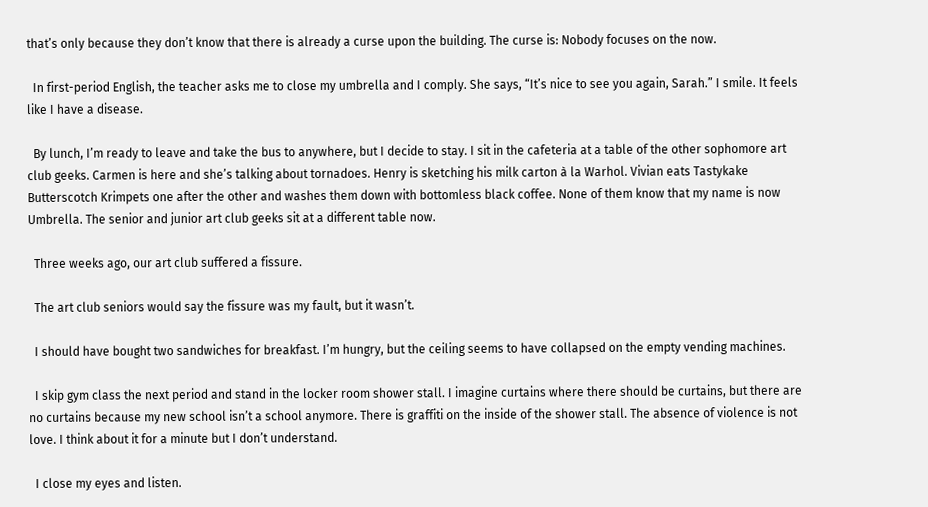that’s only because they don’t know that there is already a curse upon the building. The curse is: Nobody focuses on the now.

  In first-period English, the teacher asks me to close my umbrella and I comply. She says, “It’s nice to see you again, Sarah.” I smile. It feels like I have a disease.

  By lunch, I’m ready to leave and take the bus to anywhere, but I decide to stay. I sit in the cafeteria at a table of the other sophomore art club geeks. Carmen is here and she’s talking about tornadoes. Henry is sketching his milk carton à la Warhol. Vivian eats Tastykake Butterscotch Krimpets one after the other and washes them down with bottomless black coffee. None of them know that my name is now Umbrella. The senior and junior art club geeks sit at a different table now.

  Three weeks ago, our art club suffered a fissure.

  The art club seniors would say the fissure was my fault, but it wasn’t.

  I should have bought two sandwiches for breakfast. I’m hungry, but the ceiling seems to have collapsed on the empty vending machines.

  I skip gym class the next period and stand in the locker room shower stall. I imagine curtains where there should be curtains, but there are no curtains because my new school isn’t a school anymore. There is graffiti on the inside of the shower stall. The absence of violence is not love. I think about it for a minute but I don’t understand.

  I close my eyes and listen.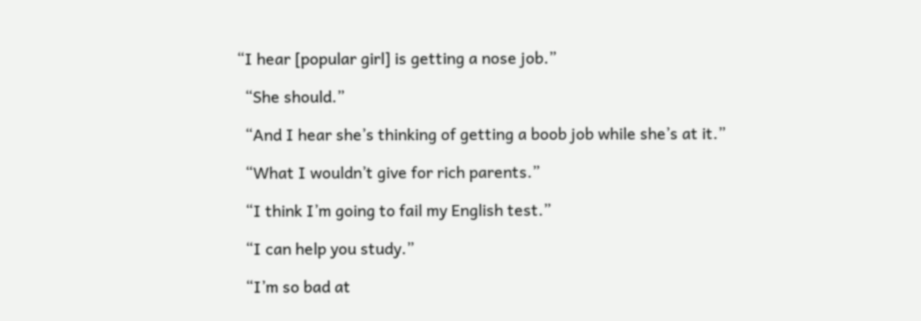“I hear [popular girl] is getting a nose job.”

  “She should.”

  “And I hear she’s thinking of getting a boob job while she’s at it.”

  “What I wouldn’t give for rich parents.”

  “I think I’m going to fail my English test.”

  “I can help you study.”

  “I’m so bad at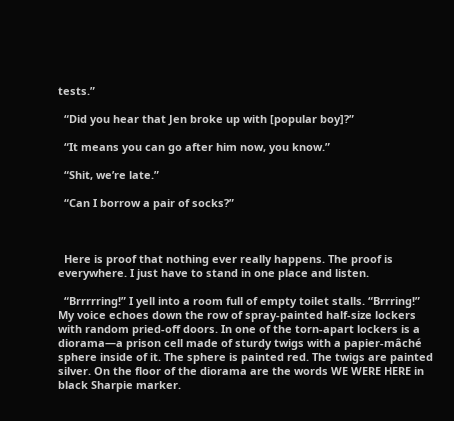tests.”

  “Did you hear that Jen broke up with [popular boy]?”

  “It means you can go after him now, you know.”

  “Shit, we’re late.”

  “Can I borrow a pair of socks?”



  Here is proof that nothing ever really happens. The proof is everywhere. I just have to stand in one place and listen.

  “Brrrrring!” I yell into a room full of empty toilet stalls. “Brrring!” My voice echoes down the row of spray-painted half-size lockers with random pried-off doors. In one of the torn-apart lockers is a diorama—a prison cell made of sturdy twigs with a papier-mâché sphere inside of it. The sphere is painted red. The twigs are painted silver. On the floor of the diorama are the words WE WERE HERE in black Sharpie marker.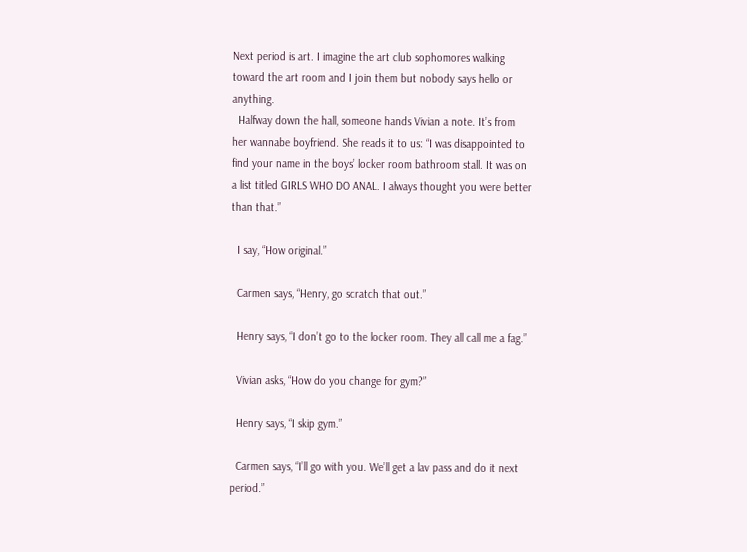Next period is art. I imagine the art club sophomores walking toward the art room and I join them but nobody says hello or anything.
  Halfway down the hall, someone hands Vivian a note. It’s from her wannabe boyfriend. She reads it to us: “I was disappointed to find your name in the boys’ locker room bathroom stall. It was on a list titled GIRLS WHO DO ANAL. I always thought you were better than that.”

  I say, “How original.”

  Carmen says, “Henry, go scratch that out.”

  Henry says, “I don’t go to the locker room. They all call me a fag.”

  Vivian asks, “How do you change for gym?”

  Henry says, “I skip gym.”

  Carmen says, “I’ll go with you. We’ll get a lav pass and do it next period.”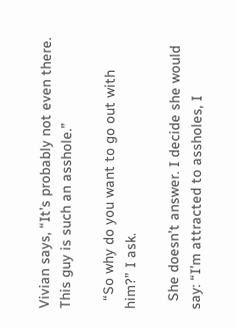Vivian says, “It’s probably not even there. This guy is such an asshole.”

  “So why do you want to go out with him?” I ask.

  She doesn’t answer. I decide she would say: “I’m attracted to assholes, I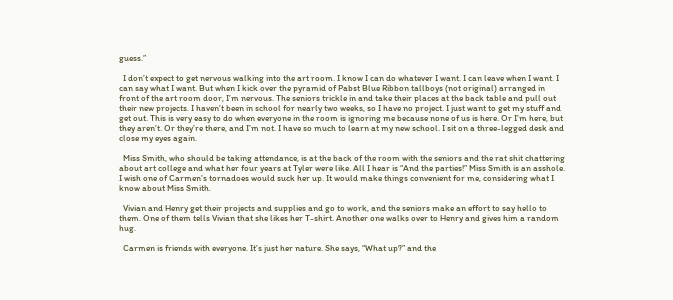guess.”

  I don’t expect to get nervous walking into the art room. I know I can do whatever I want. I can leave when I want. I can say what I want. But when I kick over the pyramid of Pabst Blue Ribbon tallboys (not original) arranged in front of the art room door, I’m nervous. The seniors trickle in and take their places at the back table and pull out their new projects. I haven’t been in school for nearly two weeks, so I have no project. I just want to get my stuff and get out. This is very easy to do when everyone in the room is ignoring me because none of us is here. Or I’m here, but they aren’t. Or they’re there, and I’m not. I have so much to learn at my new school. I sit on a three-legged desk and close my eyes again.

  Miss Smith, who should be taking attendance, is at the back of the room with the seniors and the rat shit chattering about art college and what her four years at Tyler were like. All I hear is “And the parties!” Miss Smith is an asshole. I wish one of Carmen’s tornadoes would suck her up. It would make things convenient for me, considering what I know about Miss Smith.

  Vivian and Henry get their projects and supplies and go to work, and the seniors make an effort to say hello to them. One of them tells Vivian that she likes her T-shirt. Another one walks over to Henry and gives him a random hug.

  Carmen is friends with everyone. It’s just her nature. She says, “What up?” and the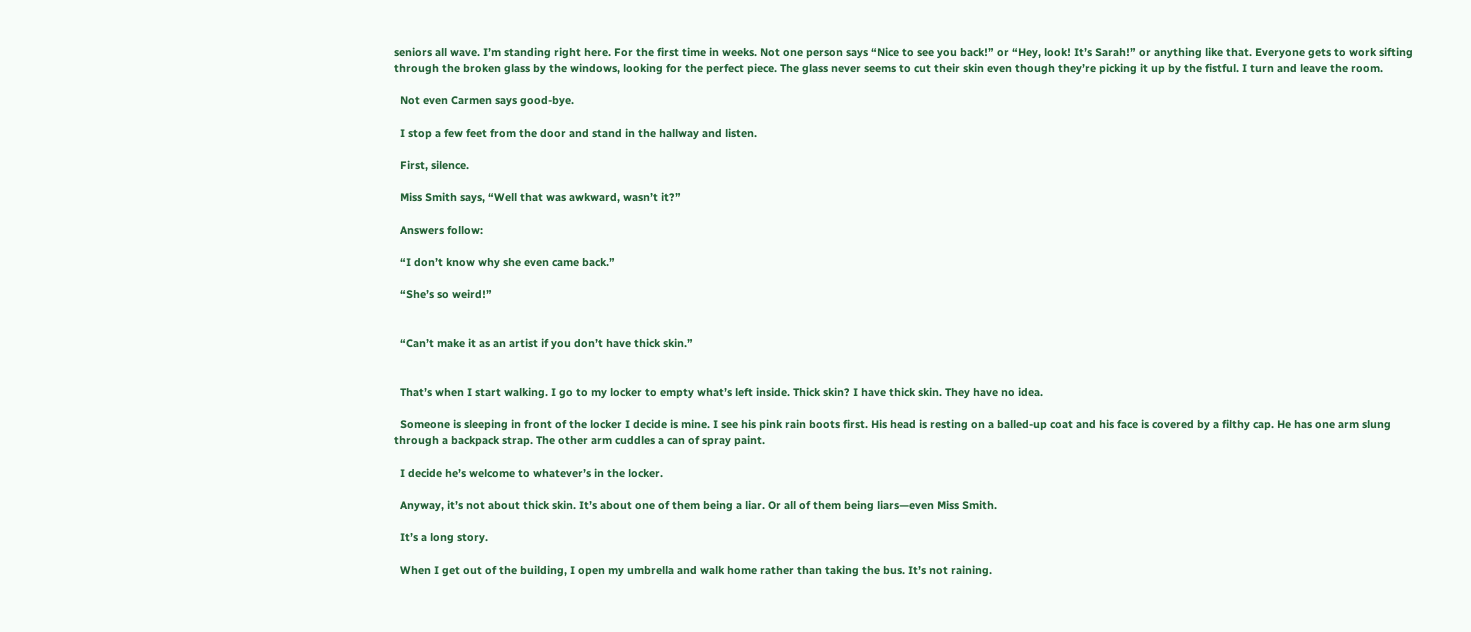seniors all wave. I’m standing right here. For the first time in weeks. Not one person says “Nice to see you back!” or “Hey, look! It’s Sarah!” or anything like that. Everyone gets to work sifting through the broken glass by the windows, looking for the perfect piece. The glass never seems to cut their skin even though they’re picking it up by the fistful. I turn and leave the room.

  Not even Carmen says good-bye.

  I stop a few feet from the door and stand in the hallway and listen.

  First, silence.

  Miss Smith says, “Well that was awkward, wasn’t it?”

  Answers follow:

  “I don’t know why she even came back.”

  “She’s so weird!”


  “Can’t make it as an artist if you don’t have thick skin.”


  That’s when I start walking. I go to my locker to empty what’s left inside. Thick skin? I have thick skin. They have no idea.

  Someone is sleeping in front of the locker I decide is mine. I see his pink rain boots first. His head is resting on a balled-up coat and his face is covered by a filthy cap. He has one arm slung through a backpack strap. The other arm cuddles a can of spray paint.

  I decide he’s welcome to whatever’s in the locker.

  Anyway, it’s not about thick skin. It’s about one of them being a liar. Or all of them being liars—even Miss Smith.

  It’s a long story.

  When I get out of the building, I open my umbrella and walk home rather than taking the bus. It’s not raining.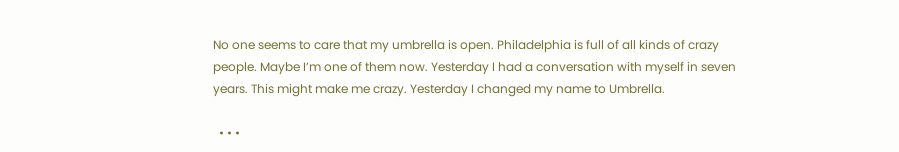No one seems to care that my umbrella is open. Philadelphia is full of all kinds of crazy people. Maybe I’m one of them now. Yesterday I had a conversation with myself in seven years. This might make me crazy. Yesterday I changed my name to Umbrella.

  • • •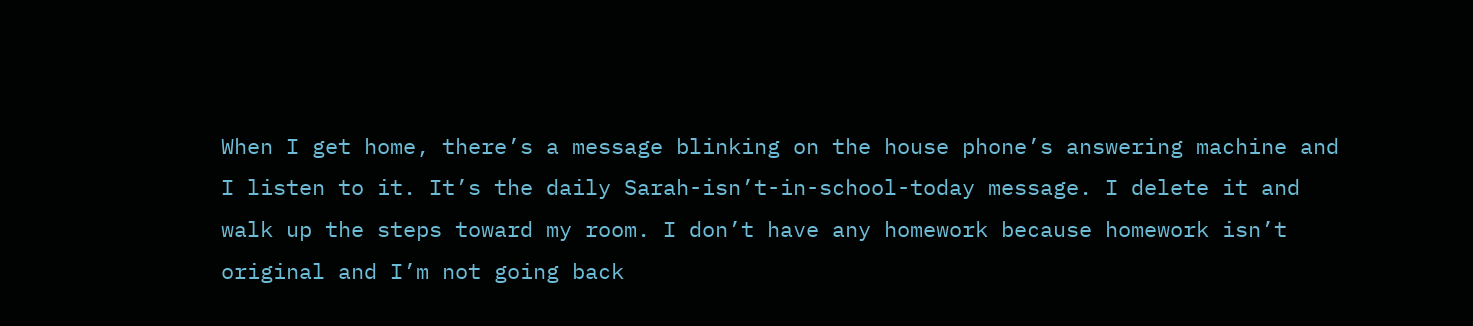When I get home, there’s a message blinking on the house phone’s answering machine and I listen to it. It’s the daily Sarah-isn’t-in-school-today message. I delete it and walk up the steps toward my room. I don’t have any homework because homework isn’t original and I’m not going back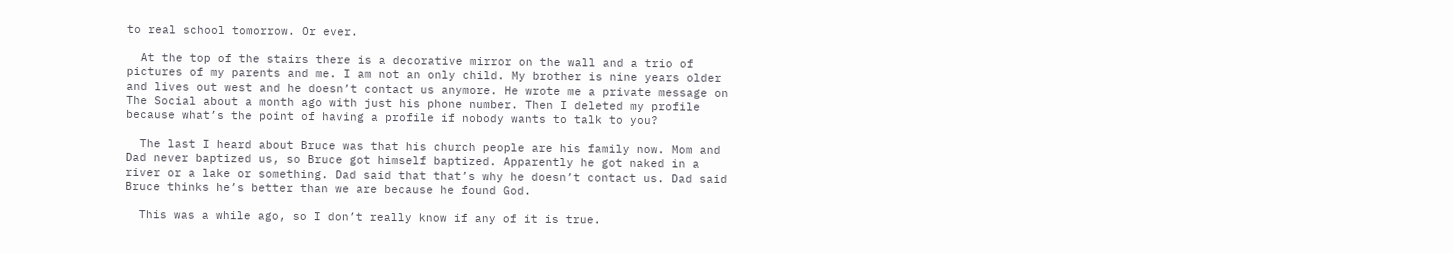to real school tomorrow. Or ever.

  At the top of the stairs there is a decorative mirror on the wall and a trio of pictures of my parents and me. I am not an only child. My brother is nine years older and lives out west and he doesn’t contact us anymore. He wrote me a private message on The Social about a month ago with just his phone number. Then I deleted my profile because what’s the point of having a profile if nobody wants to talk to you?

  The last I heard about Bruce was that his church people are his family now. Mom and Dad never baptized us, so Bruce got himself baptized. Apparently he got naked in a river or a lake or something. Dad said that that’s why he doesn’t contact us. Dad said Bruce thinks he’s better than we are because he found God.

  This was a while ago, so I don’t really know if any of it is true.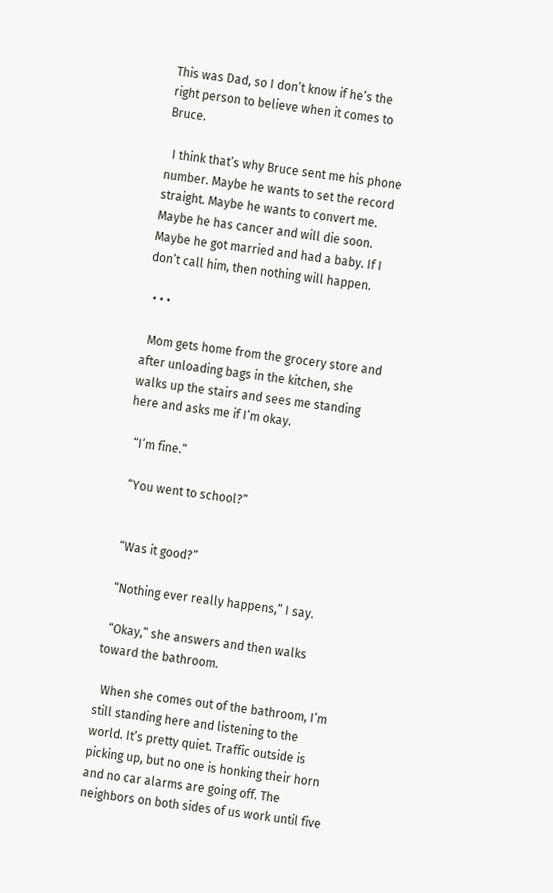This was Dad, so I don’t know if he’s the right person to believe when it comes to Bruce.

  I think that’s why Bruce sent me his phone number. Maybe he wants to set the record straight. Maybe he wants to convert me. Maybe he has cancer and will die soon. Maybe he got married and had a baby. If I don’t call him, then nothing will happen.

  • • •

  Mom gets home from the grocery store and after unloading bags in the kitchen, she walks up the stairs and sees me standing here and asks me if I’m okay.

  “I’m fine.”

  “You went to school?”


  “Was it good?”

  “Nothing ever really happens,” I say.

  “Okay,” she answers and then walks toward the bathroom.

  When she comes out of the bathroom, I’m still standing here and listening to the world. It’s pretty quiet. Traffic outside is picking up, but no one is honking their horn and no car alarms are going off. The neighbors on both sides of us work until five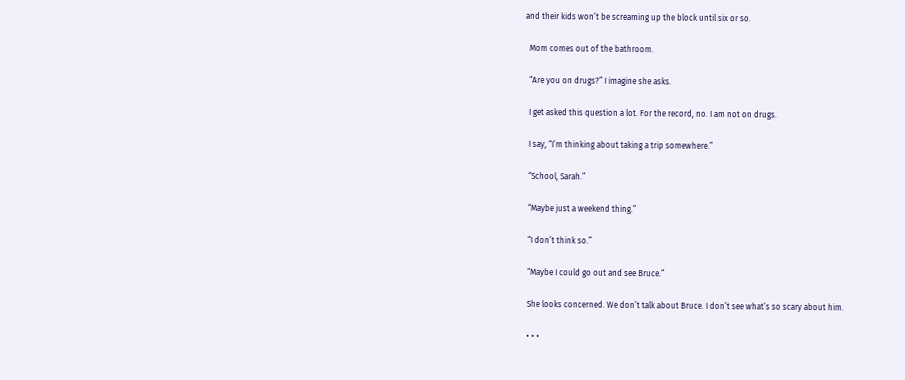and their kids won’t be screaming up the block until six or so.

  Mom comes out of the bathroom.

  “Are you on drugs?” I imagine she asks.

  I get asked this question a lot. For the record, no. I am not on drugs.

  I say, “I’m thinking about taking a trip somewhere.”

  “School, Sarah.”

  “Maybe just a weekend thing.”

  “I don’t think so.”

  “Maybe I could go out and see Bruce.”

  She looks concerned. We don’t talk about Bruce. I don’t see what’s so scary about him.

  • • •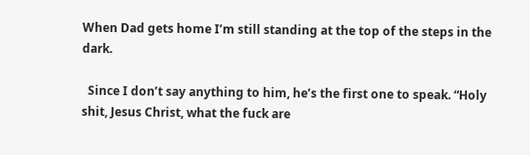When Dad gets home I’m still standing at the top of the steps in the dark.

  Since I don’t say anything to him, he’s the first one to speak. “Holy shit, Jesus Christ, what the fuck are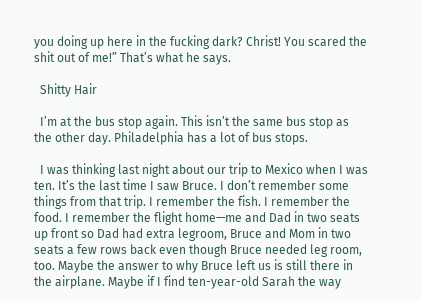you doing up here in the fucking dark? Christ! You scared the shit out of me!” That’s what he says.

  Shitty Hair

  I’m at the bus stop again. This isn’t the same bus stop as the other day. Philadelphia has a lot of bus stops.

  I was thinking last night about our trip to Mexico when I was ten. It’s the last time I saw Bruce. I don’t remember some things from that trip. I remember the fish. I remember the food. I remember the flight home—me and Dad in two seats up front so Dad had extra legroom, Bruce and Mom in two seats a few rows back even though Bruce needed leg room, too. Maybe the answer to why Bruce left us is still there in the airplane. Maybe if I find ten-year-old Sarah the way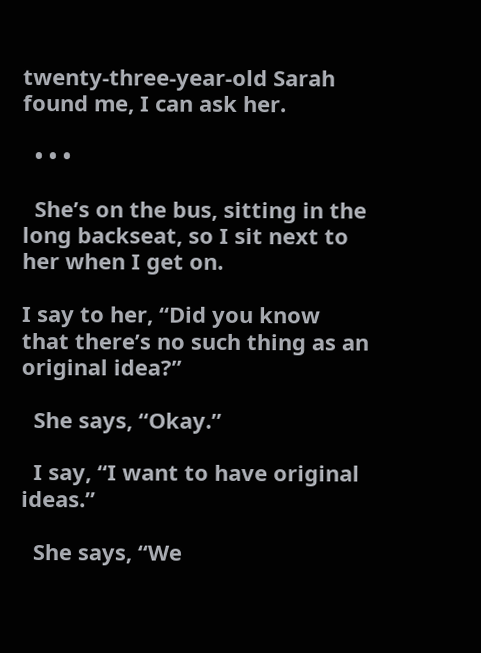twenty-three-year-old Sarah found me, I can ask her.

  • • •

  She’s on the bus, sitting in the long backseat, so I sit next to her when I get on.

I say to her, “Did you know that there’s no such thing as an original idea?”

  She says, “Okay.”

  I say, “I want to have original ideas.”

  She says, “We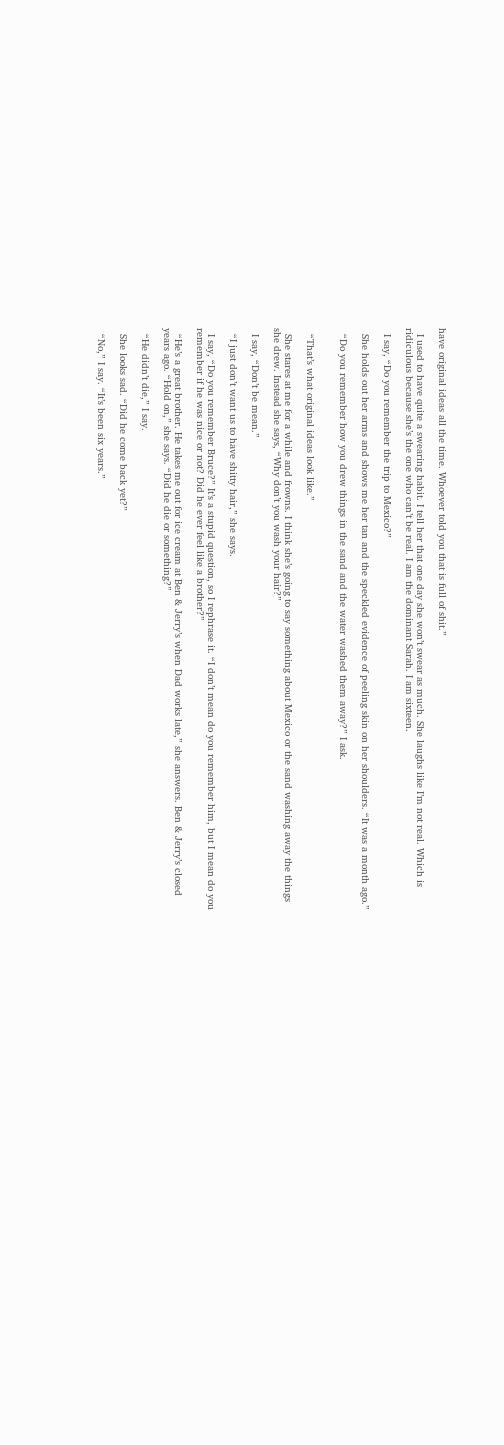have original ideas all the time. Whoever told you that is full of shit.”

  I used to have quite a swearing habit. I tell her that one day she won’t swear as much. She laughs like I’m not real. Which is ridiculous because she’s the one who can’t be real. I am the dominant Sarah. I am sixteen.

  I say, “Do you remember the trip to Mexico?”

  She holds out her arms and shows me her tan and the speckled evidence of peeling skin on her shoulders. “It was a month ago.”

  “Do you remember how you drew things in the sand and the water washed them away?” I ask.


  “That’s what original ideas look like.”

  She stares at me for a while and frowns. I think she’s going to say something about Mexico or the sand washing away the things she drew. Instead she says, “Why don’t you wash your hair?”

  I say, “Don’t be mean.”

  “I just don’t want us to have shitty hair,” she says.

  I say, “Do you remember Bruce?” It’s a stupid question, so I rephrase it. “I don’t mean do you remember him, but I mean do you remember if he was nice or not? Did he ever feel like a brother?”

  “He’s a great brother. He takes me out for ice cream at Ben & Jerry’s when Dad works late,” she answers. Ben & Jerry’s closed years ago. “Hold on,” she says. “Did he die or something?”

  “He didn’t die,” I say.

  She looks sad. “Did he come back yet?”

  “No,” I say. “It’s been six years.”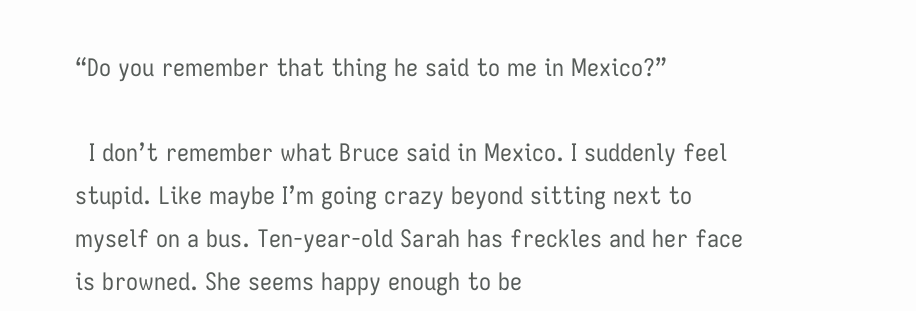“Do you remember that thing he said to me in Mexico?”

  I don’t remember what Bruce said in Mexico. I suddenly feel stupid. Like maybe I’m going crazy beyond sitting next to myself on a bus. Ten-year-old Sarah has freckles and her face is browned. She seems happy enough to be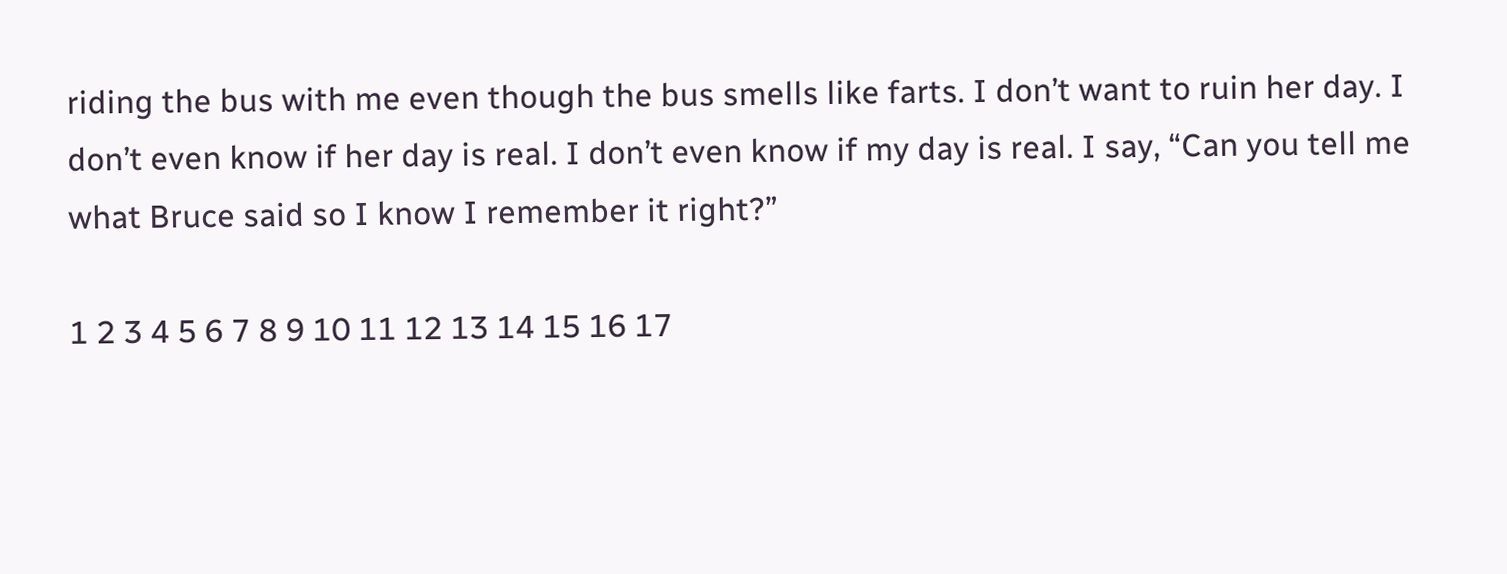riding the bus with me even though the bus smells like farts. I don’t want to ruin her day. I don’t even know if her day is real. I don’t even know if my day is real. I say, “Can you tell me what Bruce said so I know I remember it right?”

1 2 3 4 5 6 7 8 9 10 11 12 13 14 15 16 17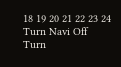18 19 20 21 22 23 24
Turn Navi Off
Turn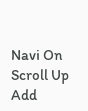Navi On
Scroll Up
Add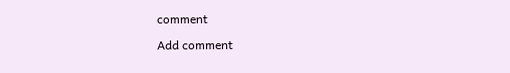comment

Add comment